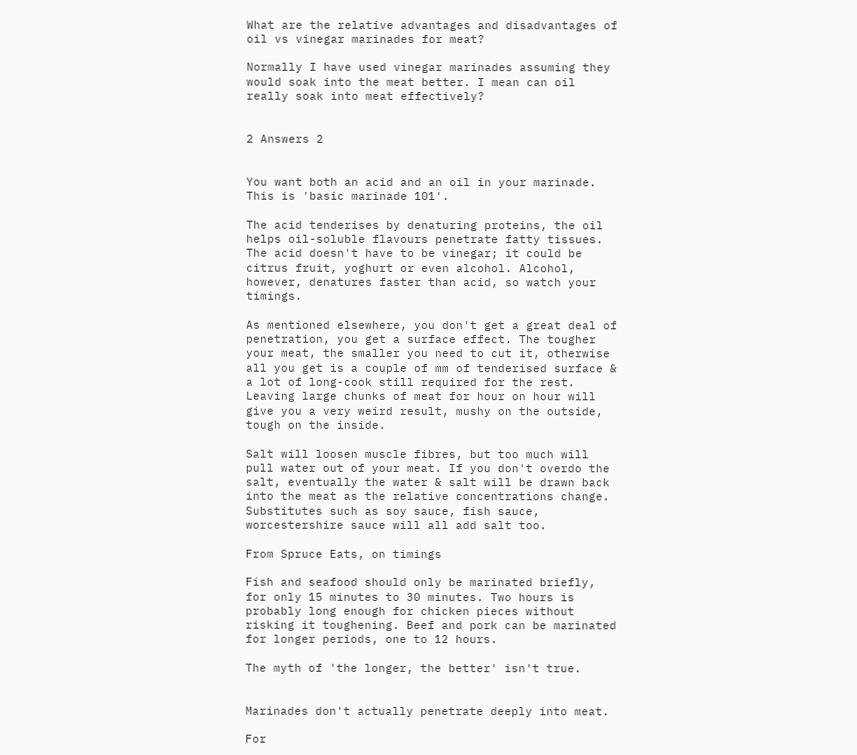What are the relative advantages and disadvantages of oil vs vinegar marinades for meat?

Normally I have used vinegar marinades assuming they would soak into the meat better. I mean can oil really soak into meat effectively?


2 Answers 2


You want both an acid and an oil in your marinade. This is 'basic marinade 101'.

The acid tenderises by denaturing proteins, the oil helps oil-soluble flavours penetrate fatty tissues.
The acid doesn't have to be vinegar; it could be citrus fruit, yoghurt or even alcohol. Alcohol, however, denatures faster than acid, so watch your timings.

As mentioned elsewhere, you don't get a great deal of penetration, you get a surface effect. The tougher your meat, the smaller you need to cut it, otherwise all you get is a couple of mm of tenderised surface & a lot of long-cook still required for the rest. Leaving large chunks of meat for hour on hour will give you a very weird result, mushy on the outside, tough on the inside.

Salt will loosen muscle fibres, but too much will pull water out of your meat. If you don't overdo the salt, eventually the water & salt will be drawn back into the meat as the relative concentrations change. Substitutes such as soy sauce, fish sauce, worcestershire sauce will all add salt too.

From Spruce Eats, on timings

Fish and seafood should only be marinated briefly, for only 15 minutes to 30 minutes. Two hours is probably long enough for chicken pieces without risking it toughening. Beef and pork can be marinated for longer periods, one to 12 hours.

The myth of 'the longer, the better' isn't true.


Marinades don't actually penetrate deeply into meat.

For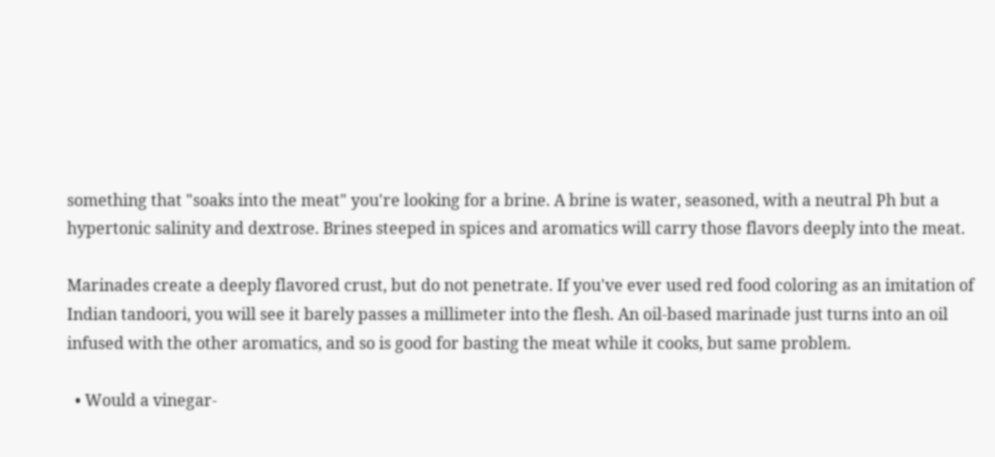something that "soaks into the meat" you're looking for a brine. A brine is water, seasoned, with a neutral Ph but a hypertonic salinity and dextrose. Brines steeped in spices and aromatics will carry those flavors deeply into the meat.

Marinades create a deeply flavored crust, but do not penetrate. If you've ever used red food coloring as an imitation of Indian tandoori, you will see it barely passes a millimeter into the flesh. An oil-based marinade just turns into an oil infused with the other aromatics, and so is good for basting the meat while it cooks, but same problem.

  • Would a vinegar-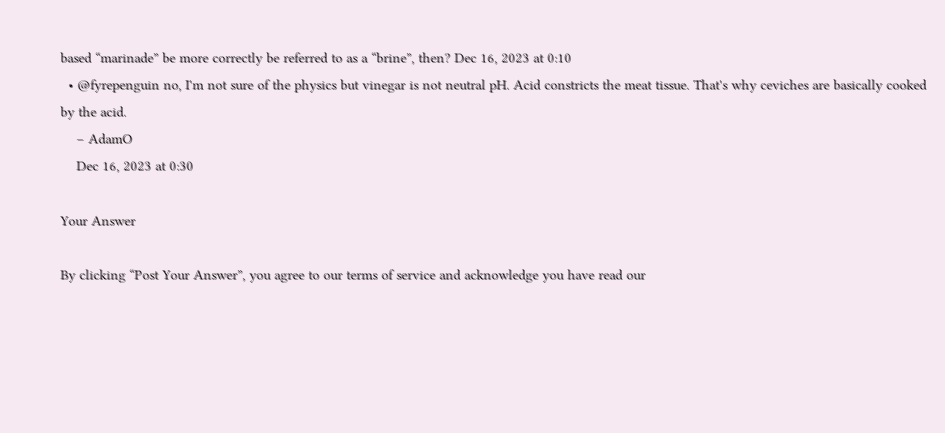based “marinade” be more correctly be referred to as a “brine”, then? Dec 16, 2023 at 0:10
  • @fyrepenguin no, I'm not sure of the physics but vinegar is not neutral pH. Acid constricts the meat tissue. That's why ceviches are basically cooked by the acid.
    – AdamO
    Dec 16, 2023 at 0:30

Your Answer

By clicking “Post Your Answer”, you agree to our terms of service and acknowledge you have read our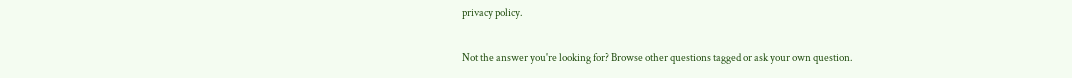privacy policy.

Not the answer you're looking for? Browse other questions tagged or ask your own question.